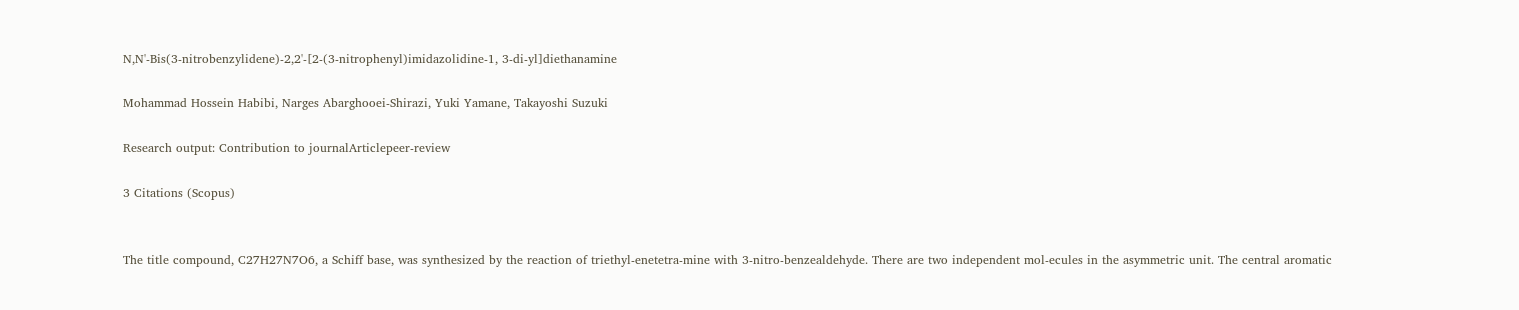N,N'-Bis(3-nitrobenzylidene)-2,2'-[2-(3-nitrophenyl)imidazolidine-1, 3-di-yl]diethanamine

Mohammad Hossein Habibi, Narges Abarghooei-Shirazi, Yuki Yamane, Takayoshi Suzuki

Research output: Contribution to journalArticlepeer-review

3 Citations (Scopus)


The title compound, C27H27N7O6, a Schiff base, was synthesized by the reaction of triethyl-enetetra-mine with 3-nitro-benzealdehyde. There are two independent mol-ecules in the asymmetric unit. The central aromatic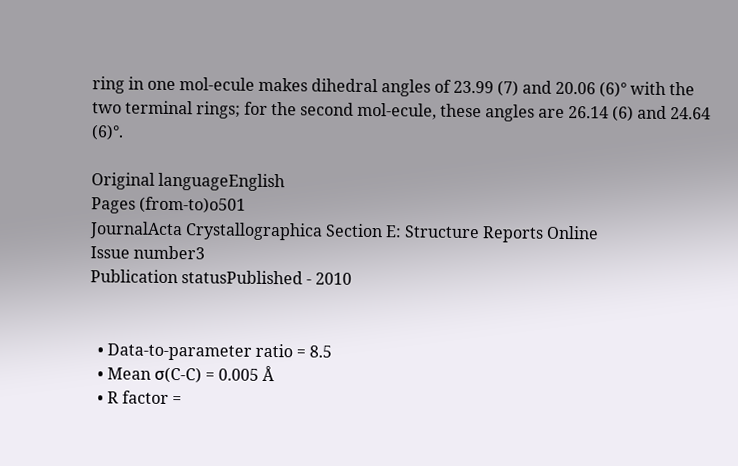ring in one mol-ecule makes dihedral angles of 23.99 (7) and 20.06 (6)° with the two terminal rings; for the second mol-ecule, these angles are 26.14 (6) and 24.64 (6)°.

Original languageEnglish
Pages (from-to)o501
JournalActa Crystallographica Section E: Structure Reports Online
Issue number3
Publication statusPublished - 2010


  • Data-to-parameter ratio = 8.5
  • Mean σ(C-C) = 0.005 Å
  • R factor =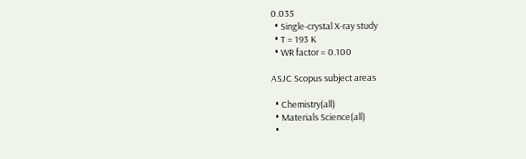0.035
  • Single-crystal X-ray study
  • T = 193 K
  • WR factor = 0.100

ASJC Scopus subject areas

  • Chemistry(all)
  • Materials Science(all)
  •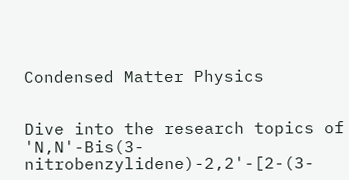Condensed Matter Physics


Dive into the research topics of 'N,N'-Bis(3-nitrobenzylidene)-2,2'-[2-(3-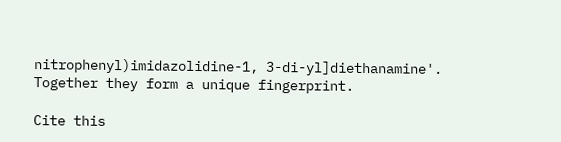nitrophenyl)imidazolidine-1, 3-di-yl]diethanamine'. Together they form a unique fingerprint.

Cite this